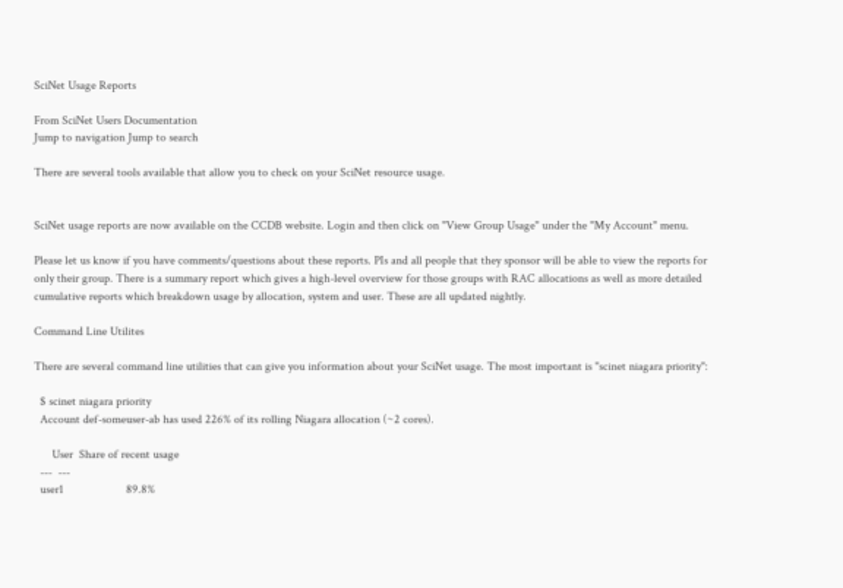SciNet Usage Reports

From SciNet Users Documentation
Jump to navigation Jump to search

There are several tools available that allow you to check on your SciNet resource usage.


SciNet usage reports are now available on the CCDB website. Login and then click on "View Group Usage" under the "My Account" menu.

Please let us know if you have comments/questions about these reports. PIs and all people that they sponsor will be able to view the reports for only their group. There is a summary report which gives a high-level overview for those groups with RAC allocations as well as more detailed cumulative reports which breakdown usage by allocation, system and user. These are all updated nightly.

Command Line Utilites

There are several command line utilities that can give you information about your SciNet usage. The most important is "scinet niagara priority":

  $ scinet niagara priority
  Account def-someuser-ab has used 226% of its rolling Niagara allocation (~2 cores).

      User  Share of recent usage
  ---  ---
  user1                     89.8%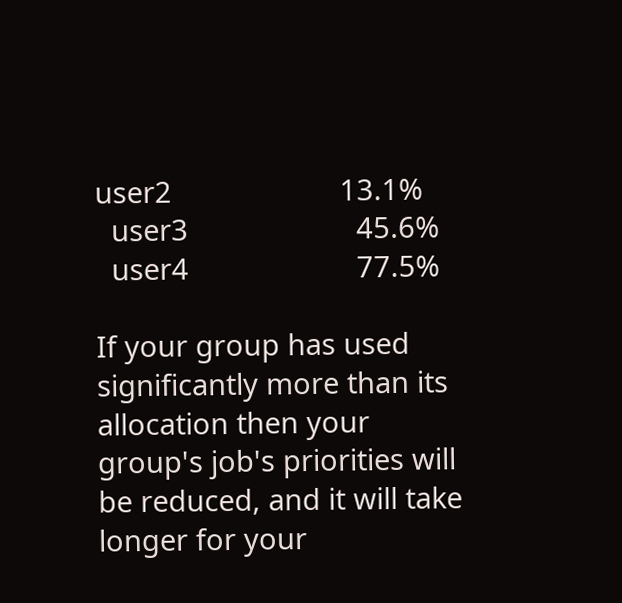user2                     13.1%
  user3                     45.6%
  user4                     77.5%

If your group has used significantly more than its allocation then your group's job's priorities will be reduced, and it will take longer for your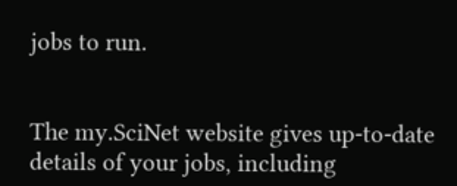jobs to run.


The my.SciNet website gives up-to-date details of your jobs, including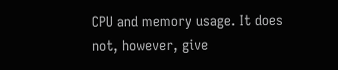CPU and memory usage. It does not, however, give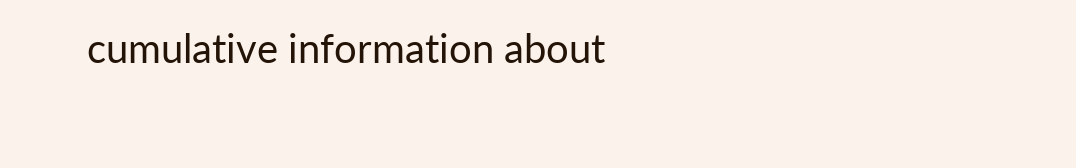cumulative information about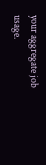your aggregate job usage.